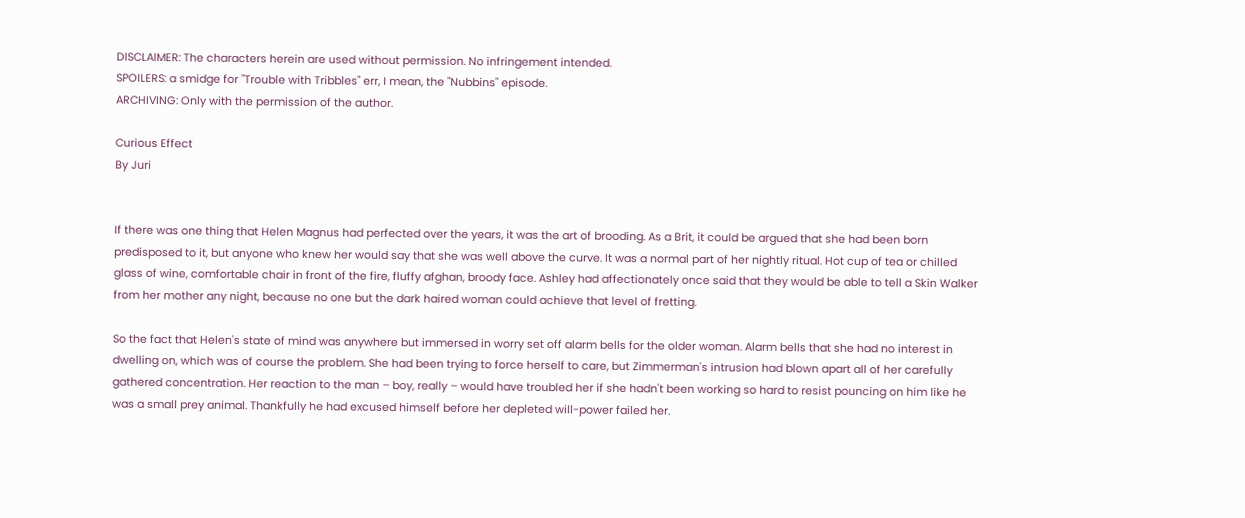DISCLAIMER: The characters herein are used without permission. No infringement intended.
SPOILERS: a smidge for "Trouble with Tribbles" err, I mean, the "Nubbins" episode.
ARCHIVING: Only with the permission of the author.

Curious Effect
By Juri


If there was one thing that Helen Magnus had perfected over the years, it was the art of brooding. As a Brit, it could be argued that she had been born predisposed to it, but anyone who knew her would say that she was well above the curve. It was a normal part of her nightly ritual. Hot cup of tea or chilled glass of wine, comfortable chair in front of the fire, fluffy afghan, broody face. Ashley had affectionately once said that they would be able to tell a Skin Walker from her mother any night, because no one but the dark haired woman could achieve that level of fretting.

So the fact that Helen's state of mind was anywhere but immersed in worry set off alarm bells for the older woman. Alarm bells that she had no interest in dwelling on, which was of course the problem. She had been trying to force herself to care, but Zimmerman's intrusion had blown apart all of her carefully gathered concentration. Her reaction to the man – boy, really – would have troubled her if she hadn't been working so hard to resist pouncing on him like he was a small prey animal. Thankfully he had excused himself before her depleted will-power failed her.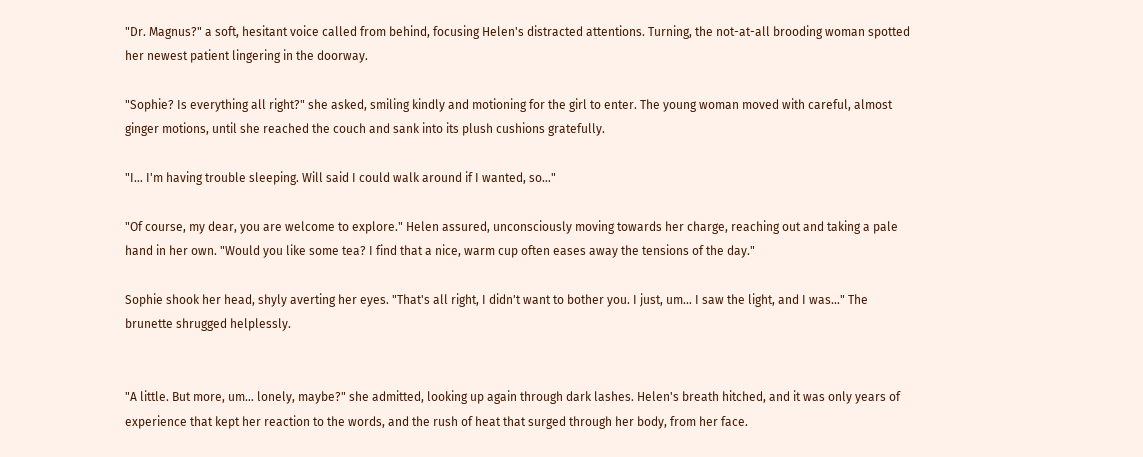"Dr. Magnus?" a soft, hesitant voice called from behind, focusing Helen's distracted attentions. Turning, the not-at-all brooding woman spotted her newest patient lingering in the doorway.

"Sophie? Is everything all right?" she asked, smiling kindly and motioning for the girl to enter. The young woman moved with careful, almost ginger motions, until she reached the couch and sank into its plush cushions gratefully.

"I… I'm having trouble sleeping. Will said I could walk around if I wanted, so…"

"Of course, my dear, you are welcome to explore." Helen assured, unconsciously moving towards her charge, reaching out and taking a pale hand in her own. "Would you like some tea? I find that a nice, warm cup often eases away the tensions of the day."

Sophie shook her head, shyly averting her eyes. "That's all right, I didn't want to bother you. I just, um… I saw the light, and I was…" The brunette shrugged helplessly.


"A little. But more, um… lonely, maybe?" she admitted, looking up again through dark lashes. Helen's breath hitched, and it was only years of experience that kept her reaction to the words, and the rush of heat that surged through her body, from her face.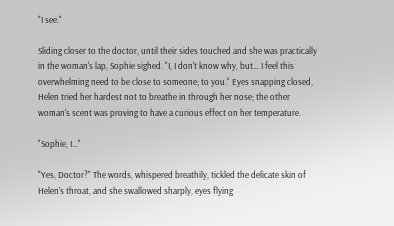"I see."

Sliding closer to the doctor, until their sides touched and she was practically in the woman's lap, Sophie sighed. "I, I don't know why, but… I feel this overwhelming need to be close to someone; to you." Eyes snapping closed, Helen tried her hardest not to breathe in through her nose; the other woman's scent was proving to have a curious effect on her temperature.

"Sophie, I…"

"Yes, Doctor?" The words, whispered breathily, tickled the delicate skin of Helen's throat, and she swallowed sharply, eyes flying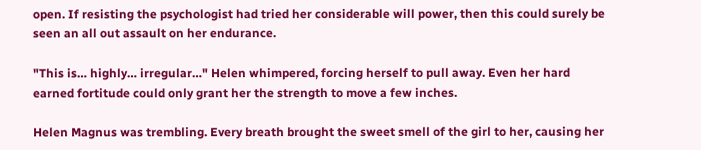open. If resisting the psychologist had tried her considerable will power, then this could surely be seen an all out assault on her endurance.

"This is… highly… irregular…" Helen whimpered, forcing herself to pull away. Even her hard earned fortitude could only grant her the strength to move a few inches.

Helen Magnus was trembling. Every breath brought the sweet smell of the girl to her, causing her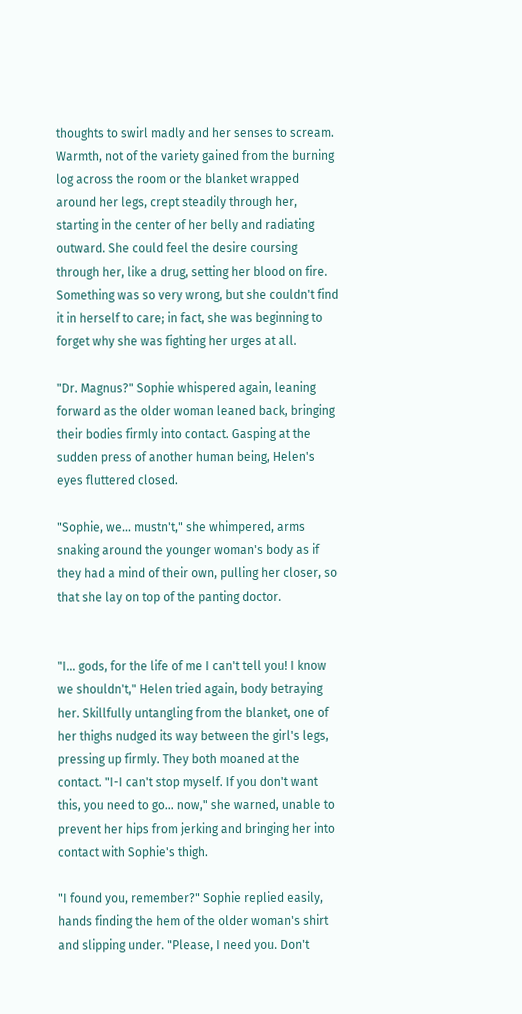thoughts to swirl madly and her senses to scream. Warmth, not of the variety gained from the burning log across the room or the blanket wrapped around her legs, crept steadily through her, starting in the center of her belly and radiating outward. She could feel the desire coursing through her, like a drug, setting her blood on fire. Something was so very wrong, but she couldn't find it in herself to care; in fact, she was beginning to forget why she was fighting her urges at all.

"Dr. Magnus?" Sophie whispered again, leaning forward as the older woman leaned back, bringing their bodies firmly into contact. Gasping at the sudden press of another human being, Helen's eyes fluttered closed.

"Sophie, we… mustn't," she whimpered, arms snaking around the younger woman's body as if they had a mind of their own, pulling her closer, so that she lay on top of the panting doctor.


"I… gods, for the life of me I can't tell you! I know we shouldn't," Helen tried again, body betraying her. Skillfully untangling from the blanket, one of her thighs nudged its way between the girl's legs, pressing up firmly. They both moaned at the contact. "I-I can't stop myself. If you don't want this, you need to go… now," she warned, unable to prevent her hips from jerking and bringing her into contact with Sophie's thigh.

"I found you, remember?" Sophie replied easily, hands finding the hem of the older woman's shirt and slipping under. "Please, I need you. Don't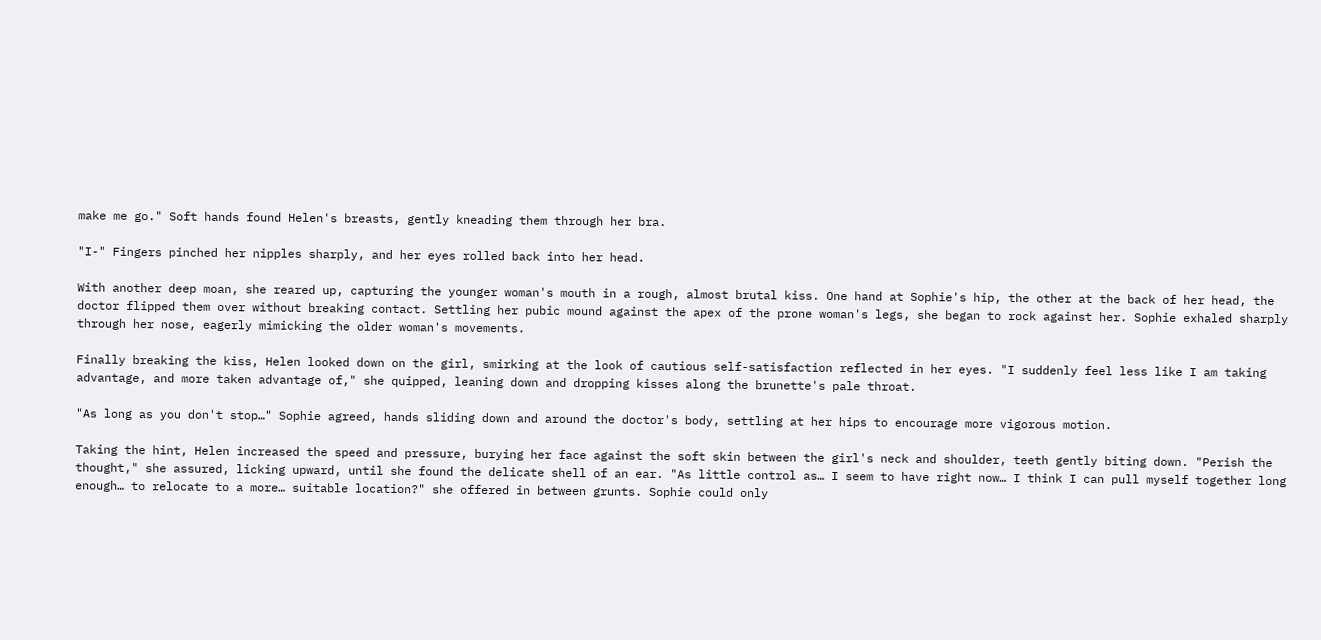make me go." Soft hands found Helen's breasts, gently kneading them through her bra.

"I-" Fingers pinched her nipples sharply, and her eyes rolled back into her head.

With another deep moan, she reared up, capturing the younger woman's mouth in a rough, almost brutal kiss. One hand at Sophie's hip, the other at the back of her head, the doctor flipped them over without breaking contact. Settling her pubic mound against the apex of the prone woman's legs, she began to rock against her. Sophie exhaled sharply through her nose, eagerly mimicking the older woman's movements.

Finally breaking the kiss, Helen looked down on the girl, smirking at the look of cautious self-satisfaction reflected in her eyes. "I suddenly feel less like I am taking advantage, and more taken advantage of," she quipped, leaning down and dropping kisses along the brunette's pale throat.

"As long as you don't stop…" Sophie agreed, hands sliding down and around the doctor's body, settling at her hips to encourage more vigorous motion.

Taking the hint, Helen increased the speed and pressure, burying her face against the soft skin between the girl's neck and shoulder, teeth gently biting down. "Perish the thought," she assured, licking upward, until she found the delicate shell of an ear. "As little control as… I seem to have right now… I think I can pull myself together long enough… to relocate to a more… suitable location?" she offered in between grunts. Sophie could only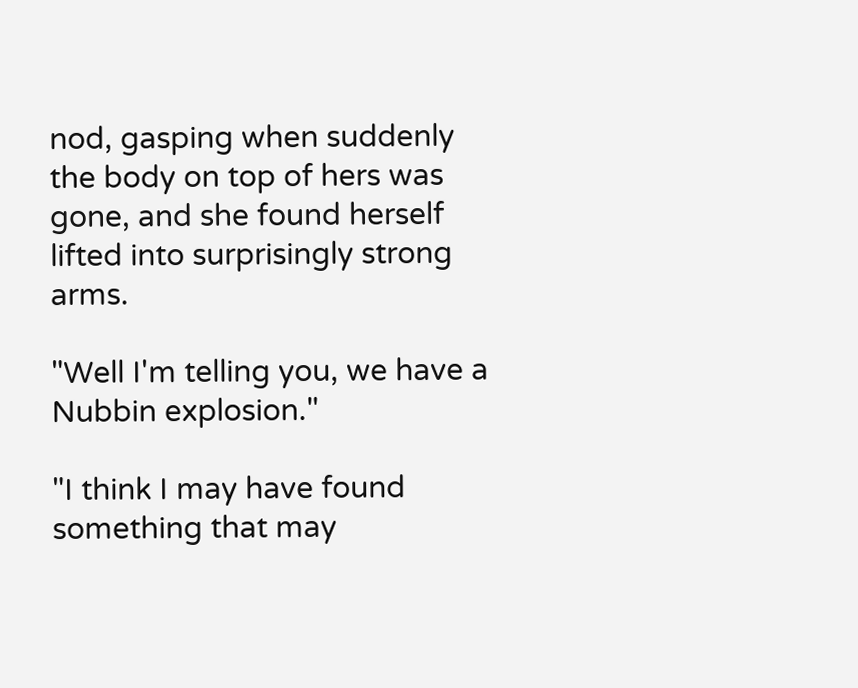nod, gasping when suddenly the body on top of hers was gone, and she found herself lifted into surprisingly strong arms.

"Well I'm telling you, we have a Nubbin explosion."

"I think I may have found something that may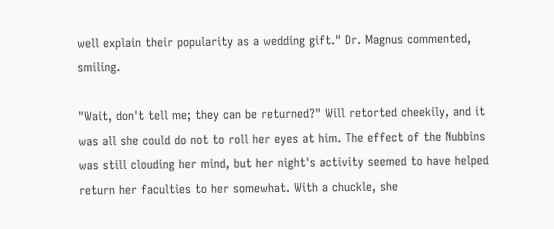well explain their popularity as a wedding gift." Dr. Magnus commented, smiling.

"Wait, don't tell me; they can be returned?" Will retorted cheekily, and it was all she could do not to roll her eyes at him. The effect of the Nubbins was still clouding her mind, but her night's activity seemed to have helped return her faculties to her somewhat. With a chuckle, she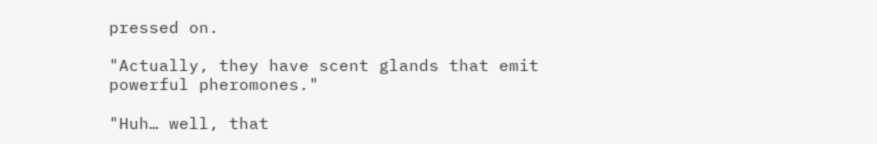pressed on.

"Actually, they have scent glands that emit powerful pheromones."

"Huh… well, that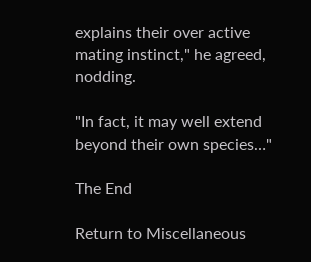explains their over active mating instinct," he agreed, nodding.

"In fact, it may well extend beyond their own species…"

The End

Return to Miscellaneous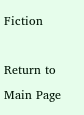Fiction

Return to Main Page